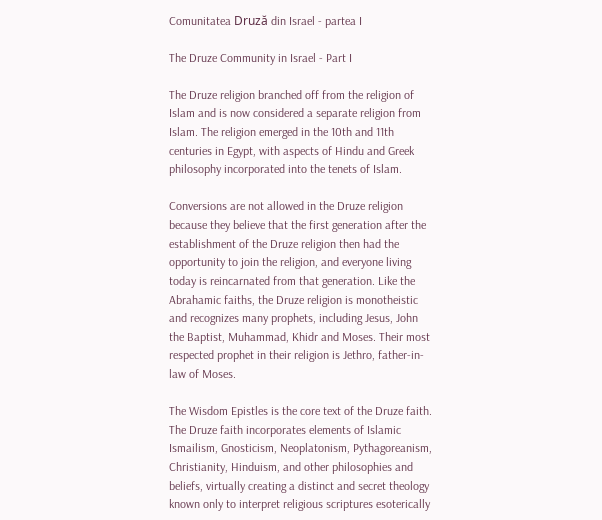Comunitatea Druză din Israel - partea I

The Druze Community in Israel - Part I

The Druze religion branched off from the religion of Islam and is now considered a separate religion from Islam. The religion emerged in the 10th and 11th centuries in Egypt, with aspects of Hindu and Greek philosophy incorporated into the tenets of Islam.

Conversions are not allowed in the Druze religion because they believe that the first generation after the establishment of the Druze religion then had the opportunity to join the religion, and everyone living today is reincarnated from that generation. Like the Abrahamic faiths, the Druze religion is monotheistic and recognizes many prophets, including Jesus, John the Baptist, Muhammad, Khidr and Moses. Their most respected prophet in their religion is Jethro, father-in-law of Moses.

The Wisdom Epistles is the core text of the Druze faith. The Druze faith incorporates elements of Islamic Ismailism, Gnosticism, Neoplatonism, Pythagoreanism, Christianity, Hinduism, and other philosophies and beliefs, virtually creating a distinct and secret theology known only to interpret religious scriptures esoterically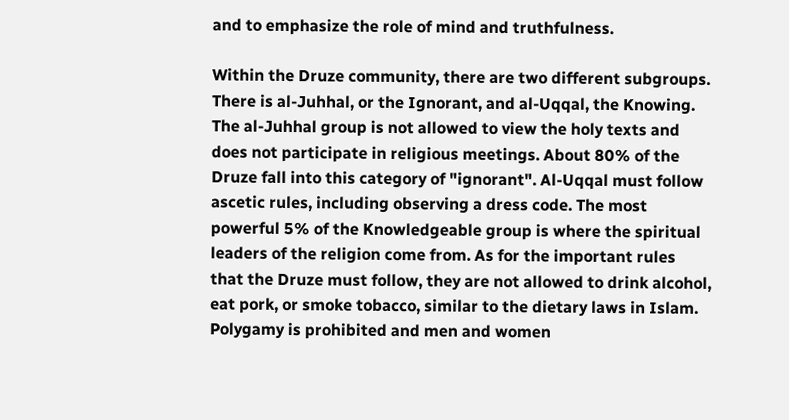and to emphasize the role of mind and truthfulness.

Within the Druze community, there are two different subgroups. There is al-Juhhal, or the Ignorant, and al-Uqqal, the Knowing. The al-Juhhal group is not allowed to view the holy texts and does not participate in religious meetings. About 80% of the Druze fall into this category of "ignorant". Al-Uqqal must follow ascetic rules, including observing a dress code. The most powerful 5% of the Knowledgeable group is where the spiritual leaders of the religion come from. As for the important rules that the Druze must follow, they are not allowed to drink alcohol, eat pork, or smoke tobacco, similar to the dietary laws in Islam. Polygamy is prohibited and men and women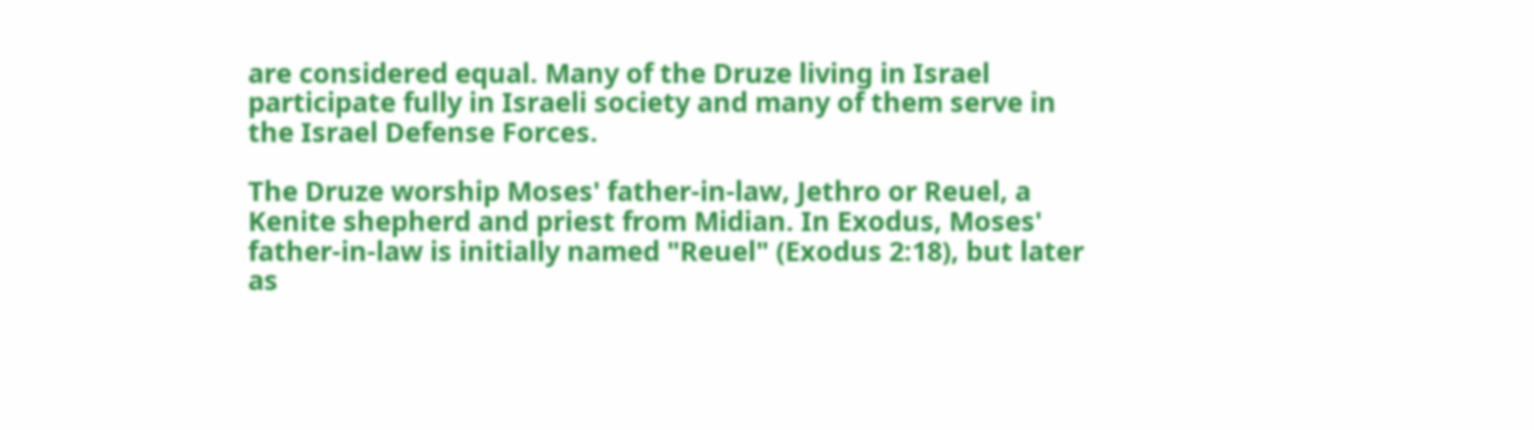are considered equal. Many of the Druze living in Israel participate fully in Israeli society and many of them serve in the Israel Defense Forces.

The Druze worship Moses' father-in-law, Jethro or Reuel, a Kenite shepherd and priest from Midian. In Exodus, Moses' father-in-law is initially named "Reuel" (Exodus 2:18), but later as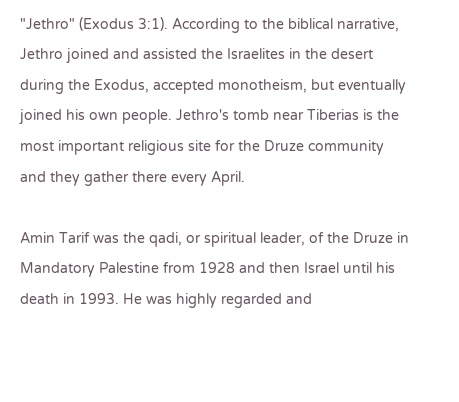"Jethro" (Exodus 3:1). According to the biblical narrative, Jethro joined and assisted the Israelites in the desert during the Exodus, accepted monotheism, but eventually joined his own people. Jethro's tomb near Tiberias is the most important religious site for the Druze community and they gather there every April.

Amin Tarif was the qadi, or spiritual leader, of the Druze in Mandatory Palestine from 1928 and then Israel until his death in 1993. He was highly regarded and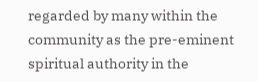regarded by many within the community as the pre-eminent spiritual authority in the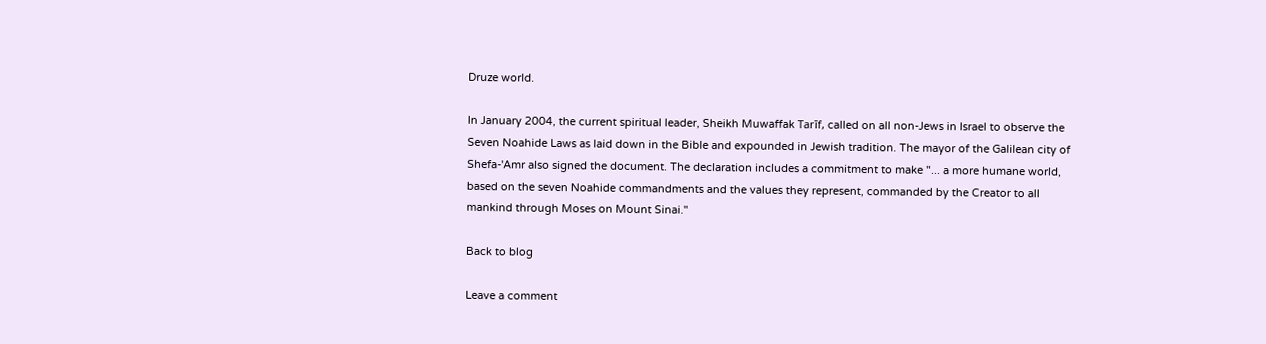Druze world.

In January 2004, the current spiritual leader, Sheikh Muwaffak Tarīf, called on all non-Jews in Israel to observe the Seven Noahide Laws as laid down in the Bible and expounded in Jewish tradition. The mayor of the Galilean city of Shefa-'Amr also signed the document. The declaration includes a commitment to make "... a more humane world, based on the seven Noahide commandments and the values they represent, commanded by the Creator to all mankind through Moses on Mount Sinai."

Back to blog

Leave a comment